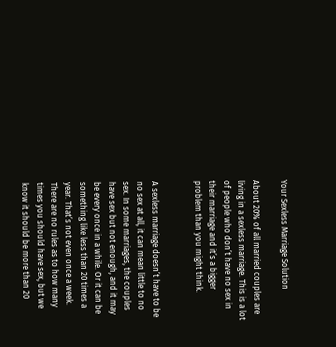Your Sexless Marriage Solution

About 20% of all married couples are living in a sexless marriage. This is a lot of people who don’t have no sex in their marriage and it’s a bigger problem than you might think.


A sexless marriage doesn’t have to be no sex at all, it can mean little to no sex. In some marriages, the couples have sex but not enough, and it may be every once in a while. Or it can be something like less than 20 times a year. That’s not even once a week. There are no rules as to how many times you should have sex, but we know it should be more than 20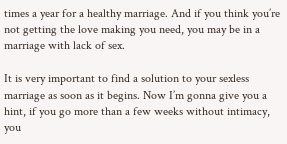times a year for a healthy marriage. And if you think you’re not getting the love making you need, you may be in a marriage with lack of sex.

It is very important to find a solution to your sexless marriage as soon as it begins. Now I’m gonna give you a hint, if you go more than a few weeks without intimacy, you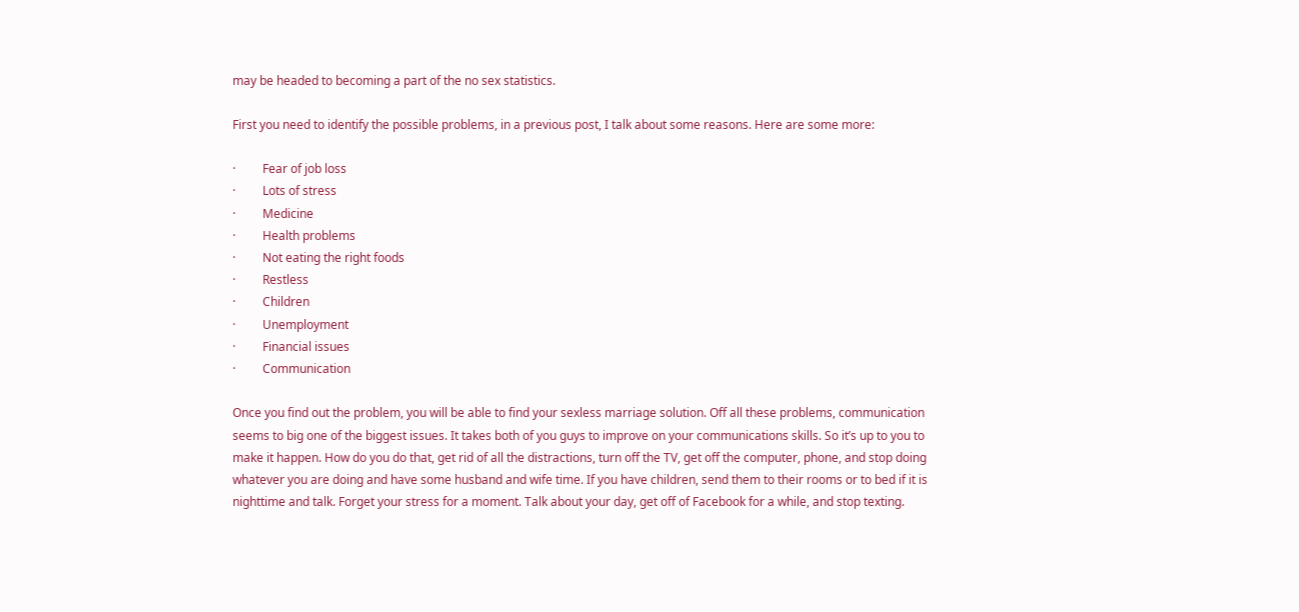may be headed to becoming a part of the no sex statistics.

First you need to identify the possible problems, in a previous post, I talk about some reasons. Here are some more:

·         Fear of job loss
·         Lots of stress
·         Medicine
·         Health problems
·         Not eating the right foods
·         Restless
·         Children
·         Unemployment
·         Financial issues
·         Communication

Once you find out the problem, you will be able to find your sexless marriage solution. Off all these problems, communication seems to big one of the biggest issues. It takes both of you guys to improve on your communications skills. So it’s up to you to make it happen. How do you do that, get rid of all the distractions, turn off the TV, get off the computer, phone, and stop doing whatever you are doing and have some husband and wife time. If you have children, send them to their rooms or to bed if it is nighttime and talk. Forget your stress for a moment. Talk about your day, get off of Facebook for a while, and stop texting.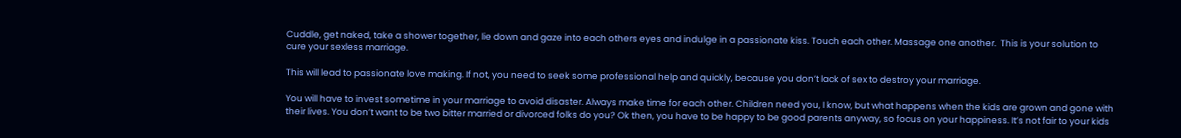Cuddle, get naked, take a shower together, lie down and gaze into each others eyes and indulge in a passionate kiss. Touch each other. Massage one another.  This is your solution to cure your sexless marriage.

This will lead to passionate love making. If not, you need to seek some professional help and quickly, because you don’t lack of sex to destroy your marriage.

You will have to invest sometime in your marriage to avoid disaster. Always make time for each other. Children need you, I know, but what happens when the kids are grown and gone with their lives. You don’t want to be two bitter married or divorced folks do you? Ok then, you have to be happy to be good parents anyway, so focus on your happiness. It’s not fair to your kids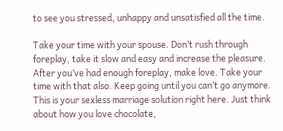to see you stressed, unhappy and unsatisfied all the time.

Take your time with your spouse. Don’t rush through foreplay, take it slow and easy and increase the pleasure. After you’ve had enough foreplay, make love. Take your time with that also. Keep going until you can’t go anymore. This is your sexless marriage solution right here. Just think about how you love chocolate,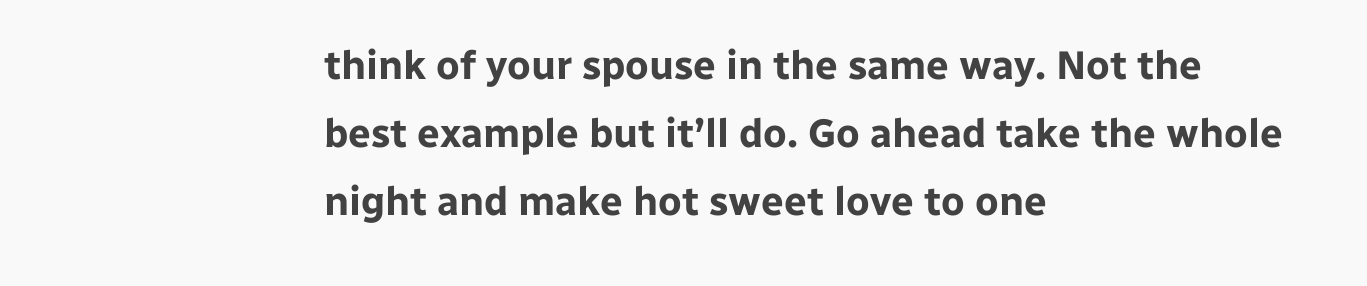think of your spouse in the same way. Not the best example but it’ll do. Go ahead take the whole night and make hot sweet love to one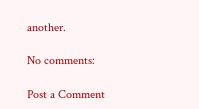another.

No comments:

Post a Comment